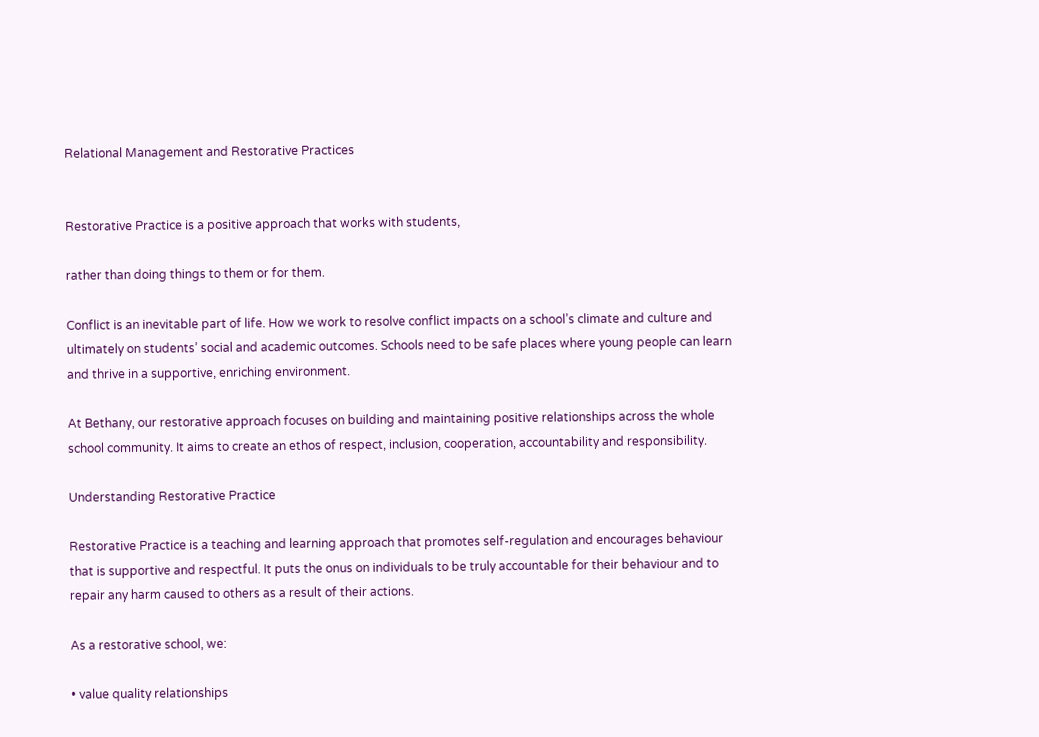Relational Management and Restorative Practices


Restorative Practice is a positive approach that works with students,

rather than doing things to them or for them.

Conflict is an inevitable part of life. How we work to resolve conflict impacts on a school’s climate and culture and ultimately on students’ social and academic outcomes. Schools need to be safe places where young people can learn and thrive in a supportive, enriching environment.

At Bethany, our restorative approach focuses on building and maintaining positive relationships across the whole school community. It aims to create an ethos of respect, inclusion, cooperation, accountability and responsibility.

Understanding Restorative Practice

Restorative Practice is a teaching and learning approach that promotes self-regulation and encourages behaviour that is supportive and respectful. It puts the onus on individuals to be truly accountable for their behaviour and to repair any harm caused to others as a result of their actions.

As a restorative school, we:

• value quality relationships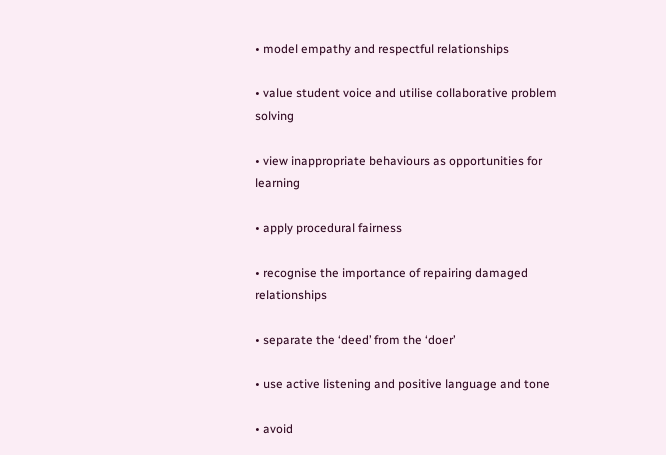• model empathy and respectful relationships

• value student voice and utilise collaborative problem solving

• view inappropriate behaviours as opportunities for learning

• apply procedural fairness

• recognise the importance of repairing damaged relationships

• separate the ‘deed’ from the ‘doer’

• use active listening and positive language and tone

• avoid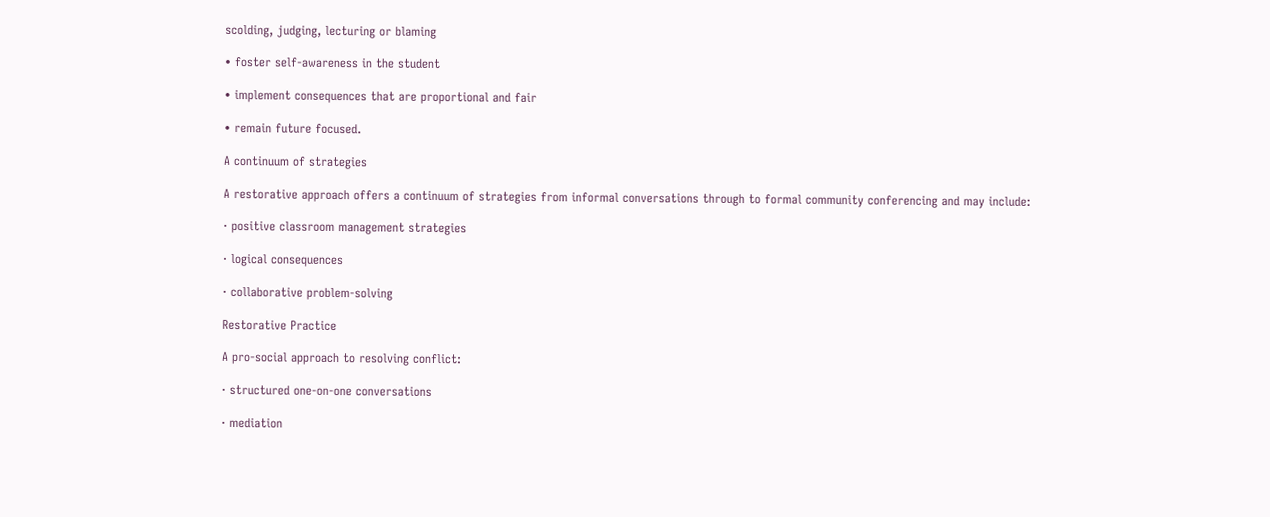scolding, judging, lecturing or blaming

• foster self-awareness in the student

• implement consequences that are proportional and fair

• remain future focused.

A continuum of strategies

A restorative approach offers a continuum of strategies from informal conversations through to formal community conferencing and may include:

· positive classroom management strategies

· logical consequences

· collaborative problem-solving

Restorative Practice

A pro-social approach to resolving conflict:

· structured one-on-one conversations

· mediation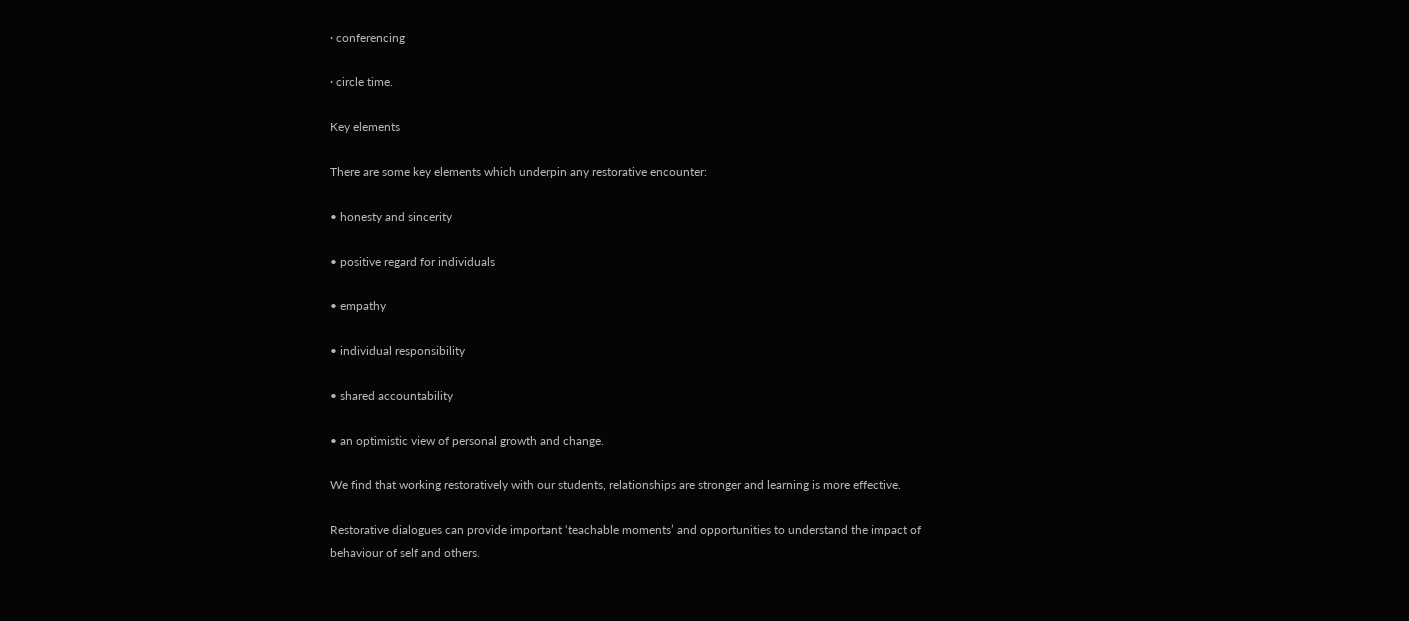· conferencing

· circle time.

Key elements

There are some key elements which underpin any restorative encounter:

• honesty and sincerity

• positive regard for individuals

• empathy

• individual responsibility

• shared accountability

• an optimistic view of personal growth and change.

We find that working restoratively with our students, relationships are stronger and learning is more effective.

Restorative dialogues can provide important ‘teachable moments’ and opportunities to understand the impact of behaviour of self and others.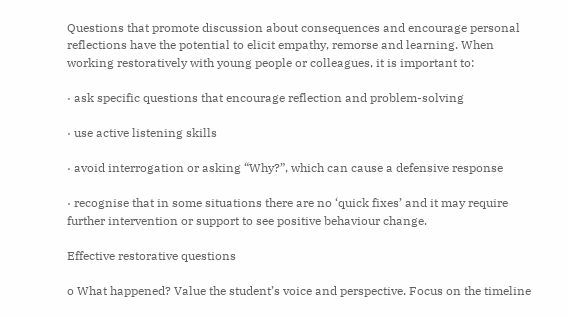Questions that promote discussion about consequences and encourage personal reflections have the potential to elicit empathy, remorse and learning. When working restoratively with young people or colleagues, it is important to:

· ask specific questions that encourage reflection and problem-solving

· use active listening skills

· avoid interrogation or asking “Why?”, which can cause a defensive response

· recognise that in some situations there are no ‘quick fixes’ and it may require further intervention or support to see positive behaviour change.

Effective restorative questions

o What happened? Value the student’s voice and perspective. Focus on the timeline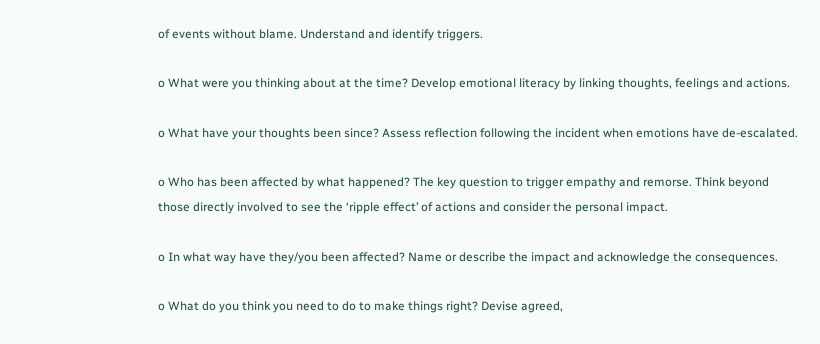of events without blame. Understand and identify triggers.

o What were you thinking about at the time? Develop emotional literacy by linking thoughts, feelings and actions.

o What have your thoughts been since? Assess reflection following the incident when emotions have de-escalated.

o Who has been affected by what happened? The key question to trigger empathy and remorse. Think beyond those directly involved to see the ‘ripple effect’ of actions and consider the personal impact.

o In what way have they/you been affected? Name or describe the impact and acknowledge the consequences.

o What do you think you need to do to make things right? Devise agreed,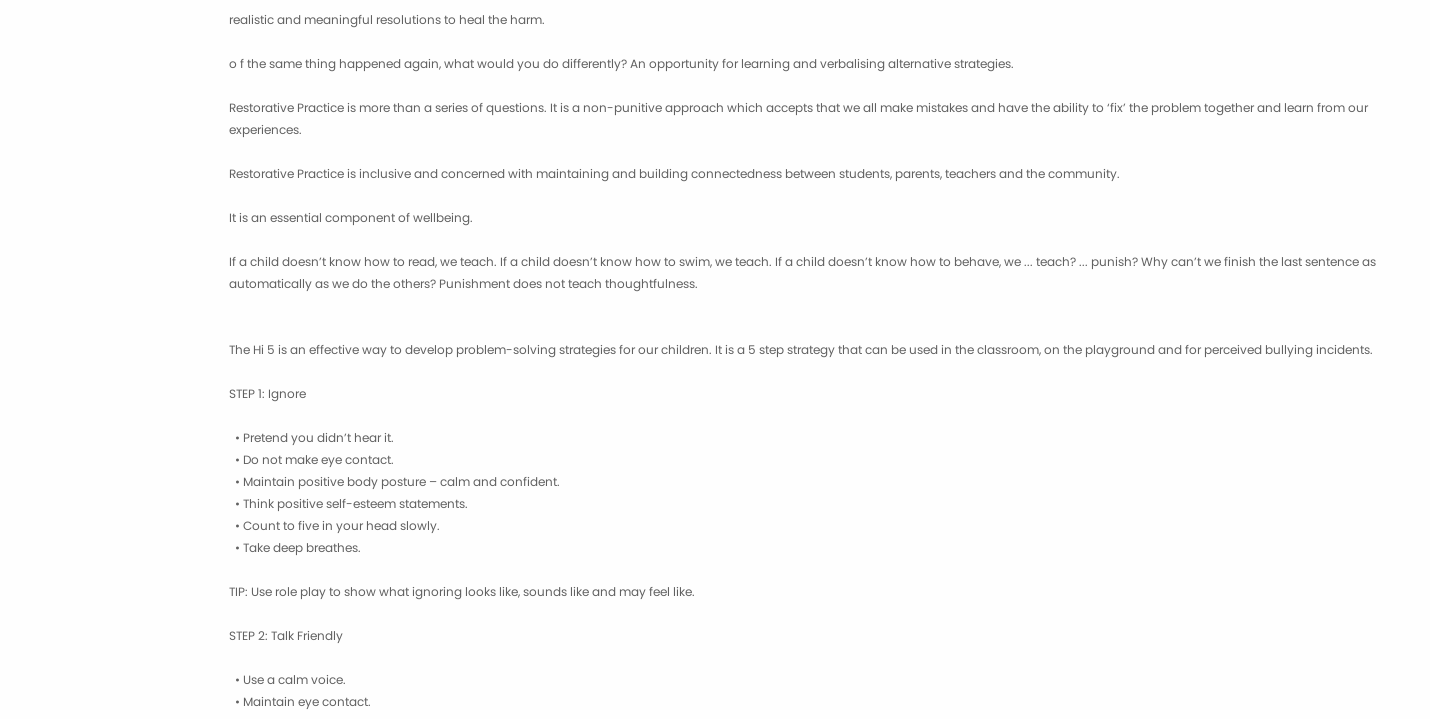realistic and meaningful resolutions to heal the harm.

o f the same thing happened again, what would you do differently? An opportunity for learning and verbalising alternative strategies.

Restorative Practice is more than a series of questions. It is a non-punitive approach which accepts that we all make mistakes and have the ability to ‘fix’ the problem together and learn from our experiences.

Restorative Practice is inclusive and concerned with maintaining and building connectedness between students, parents, teachers and the community.

It is an essential component of wellbeing.

If a child doesn’t know how to read, we teach. If a child doesn’t know how to swim, we teach. If a child doesn’t know how to behave, we ... teach? ... punish? Why can’t we finish the last sentence as automatically as we do the others? Punishment does not teach thoughtfulness.


The Hi 5 is an effective way to develop problem-solving strategies for our children. It is a 5 step strategy that can be used in the classroom, on the playground and for perceived bullying incidents.

STEP 1: Ignore

  • Pretend you didn’t hear it.
  • Do not make eye contact.
  • Maintain positive body posture – calm and confident.
  • Think positive self-esteem statements.
  • Count to five in your head slowly.
  • Take deep breathes.

TIP: Use role play to show what ignoring looks like, sounds like and may feel like.

STEP 2: Talk Friendly

  • Use a calm voice.
  • Maintain eye contact.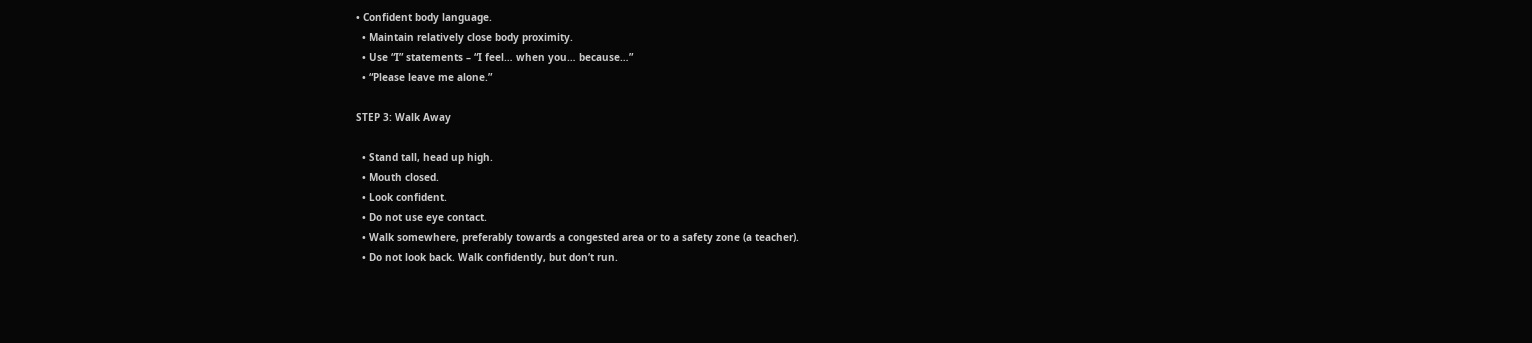• Confident body language.
  • Maintain relatively close body proximity.
  • Use “I” statements – “I feel… when you… because…”
  • “Please leave me alone.”

STEP 3: Walk Away

  • Stand tall, head up high.
  • Mouth closed.
  • Look confident.
  • Do not use eye contact.
  • Walk somewhere, preferably towards a congested area or to a safety zone (a teacher).
  • Do not look back. Walk confidently, but don’t run.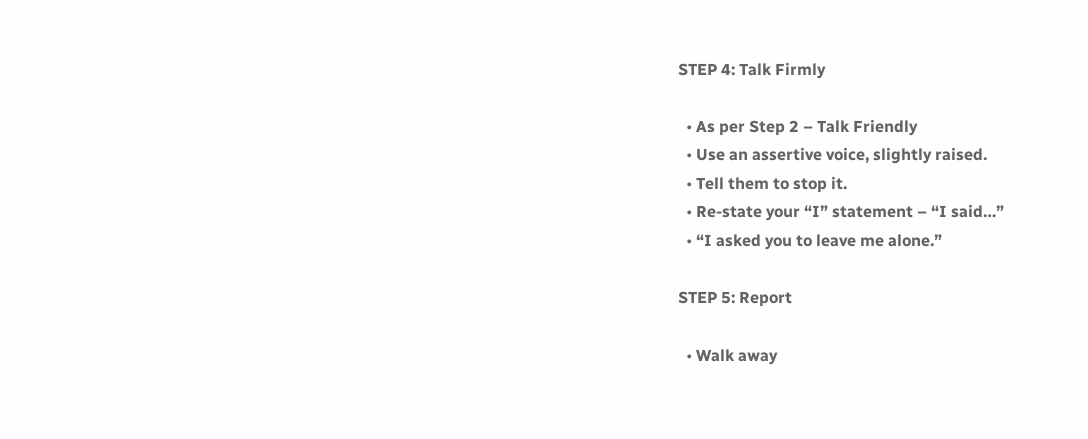STEP 4: Talk Firmly

  • As per Step 2 – Talk Friendly
  • Use an assertive voice, slightly raised.
  • Tell them to stop it.
  • Re-state your “I” statement – “I said…”
  • “I asked you to leave me alone.”

STEP 5: Report

  • Walk away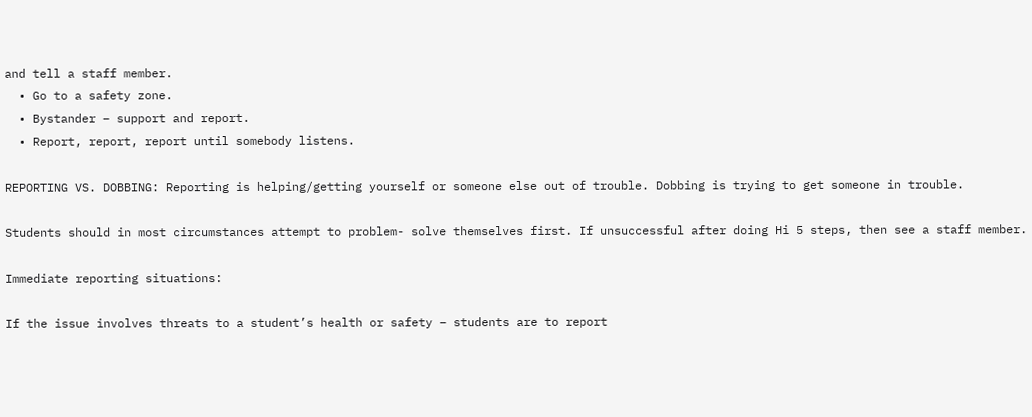and tell a staff member.
  • Go to a safety zone.
  • Bystander – support and report.
  • Report, report, report until somebody listens.

REPORTING VS. DOBBING: Reporting is helping/getting yourself or someone else out of trouble. Dobbing is trying to get someone in trouble.

Students should in most circumstances attempt to problem- solve themselves first. If unsuccessful after doing Hi 5 steps, then see a staff member.

Immediate reporting situations:

If the issue involves threats to a student’s health or safety – students are to report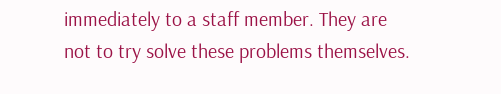immediately to a staff member. They are not to try solve these problems themselves.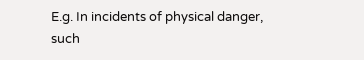E.g. In incidents of physical danger, such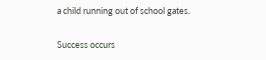a child running out of school gates.

Success occurs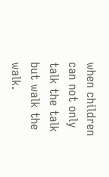when children can not only talk the talk but walk the walk.